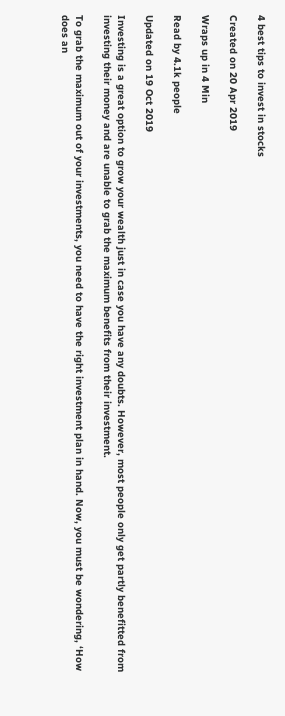4 best tips to invest in stocks

Created on 20 Apr 2019

Wraps up in 4 Min

Read by 4.1k people

Updated on 19 Oct 2019

Investing is a great option to grow your wealth just in case you have any doubts. However, most people only get partly benefitted from investing their money and are unable to grab the maximum benefits from their investment.

To grab the maximum out of your investments, you need to have the right investment plan in hand. Now, you must be wondering, ‘How does an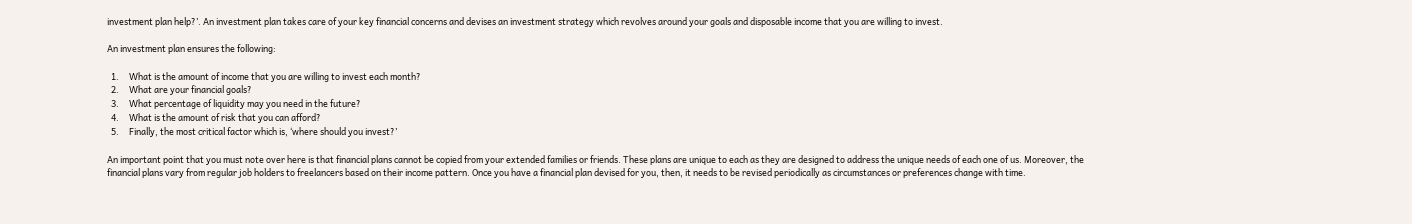investment plan help?’. An investment plan takes care of your key financial concerns and devises an investment strategy which revolves around your goals and disposable income that you are willing to invest.

An investment plan ensures the following:

  1.     What is the amount of income that you are willing to invest each month?
  2.     What are your financial goals?
  3.     What percentage of liquidity may you need in the future?
  4.     What is the amount of risk that you can afford?
  5.     Finally, the most critical factor which is, ‘where should you invest?’

An important point that you must note over here is that financial plans cannot be copied from your extended families or friends. These plans are unique to each as they are designed to address the unique needs of each one of us. Moreover, the financial plans vary from regular job holders to freelancers based on their income pattern. Once you have a financial plan devised for you, then, it needs to be revised periodically as circumstances or preferences change with time.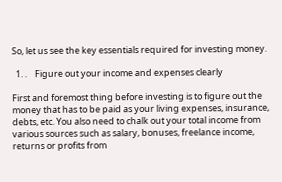So, let us see the key essentials required for investing money.

  1. .    Figure out your income and expenses clearly

First and foremost thing before investing is to figure out the money that has to be paid as your living expenses, insurance, debts, etc. You also need to chalk out your total income from various sources such as salary, bonuses, freelance income, returns or profits from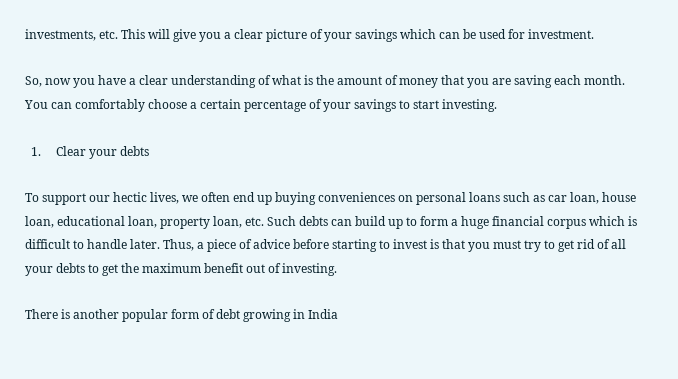investments, etc. This will give you a clear picture of your savings which can be used for investment.

So, now you have a clear understanding of what is the amount of money that you are saving each month.  You can comfortably choose a certain percentage of your savings to start investing.

  1.     Clear your debts

To support our hectic lives, we often end up buying conveniences on personal loans such as car loan, house loan, educational loan, property loan, etc. Such debts can build up to form a huge financial corpus which is difficult to handle later. Thus, a piece of advice before starting to invest is that you must try to get rid of all your debts to get the maximum benefit out of investing.

There is another popular form of debt growing in India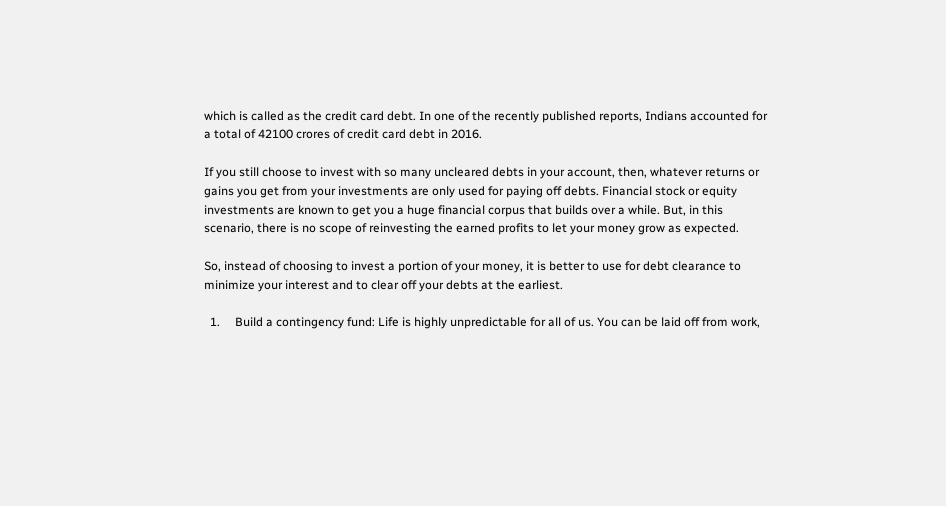which is called as the credit card debt. In one of the recently published reports, Indians accounted for a total of 42100 crores of credit card debt in 2016.

If you still choose to invest with so many uncleared debts in your account, then, whatever returns or gains you get from your investments are only used for paying off debts. Financial stock or equity investments are known to get you a huge financial corpus that builds over a while. But, in this scenario, there is no scope of reinvesting the earned profits to let your money grow as expected.

So, instead of choosing to invest a portion of your money, it is better to use for debt clearance to minimize your interest and to clear off your debts at the earliest.

  1.     Build a contingency fund: Life is highly unpredictable for all of us. You can be laid off from work,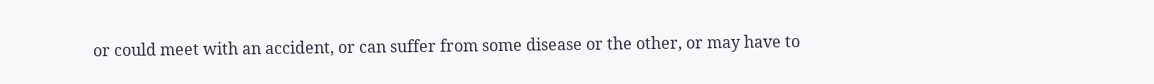or could meet with an accident, or can suffer from some disease or the other, or may have to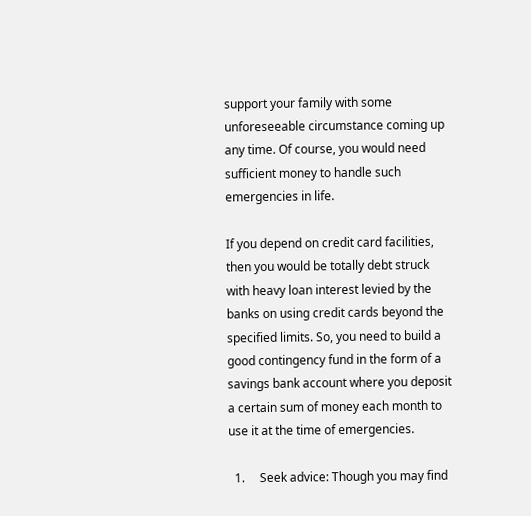support your family with some unforeseeable circumstance coming up any time. Of course, you would need sufficient money to handle such emergencies in life.

If you depend on credit card facilities, then you would be totally debt struck with heavy loan interest levied by the banks on using credit cards beyond the specified limits. So, you need to build a good contingency fund in the form of a savings bank account where you deposit a certain sum of money each month to use it at the time of emergencies.

  1.     Seek advice: Though you may find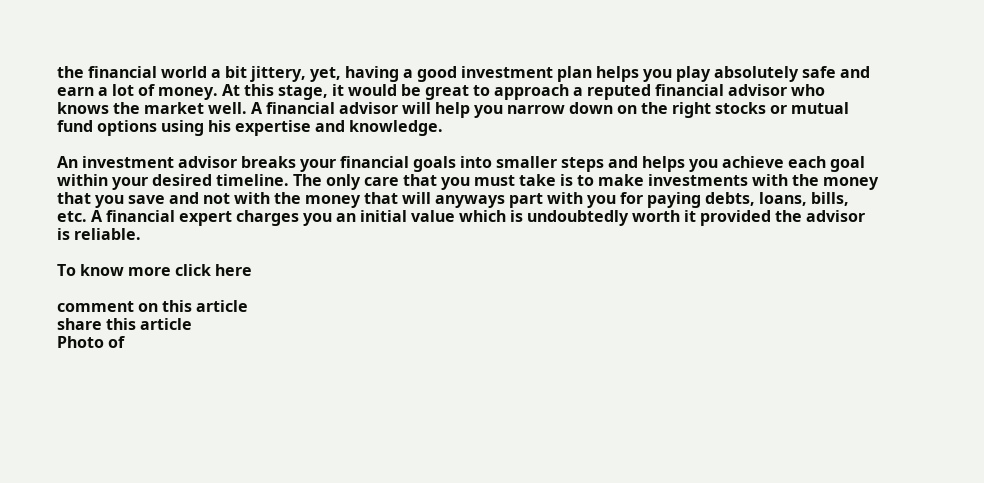the financial world a bit jittery, yet, having a good investment plan helps you play absolutely safe and earn a lot of money. At this stage, it would be great to approach a reputed financial advisor who knows the market well. A financial advisor will help you narrow down on the right stocks or mutual fund options using his expertise and knowledge.

An investment advisor breaks your financial goals into smaller steps and helps you achieve each goal within your desired timeline. The only care that you must take is to make investments with the money that you save and not with the money that will anyways part with you for paying debts, loans, bills, etc. A financial expert charges you an initial value which is undoubtedly worth it provided the advisor is reliable.

To know more click here

comment on this article
share this article
Photo of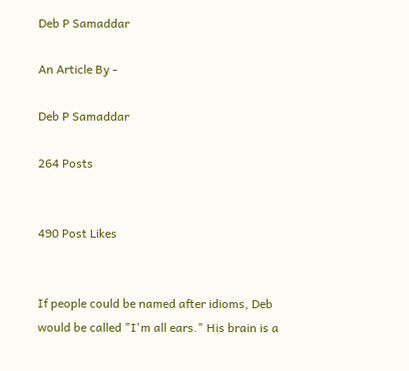Deb P Samaddar

An Article By -

Deb P Samaddar

264 Posts


490 Post Likes


If people could be named after idioms, Deb would be called "I'm all ears." His brain is a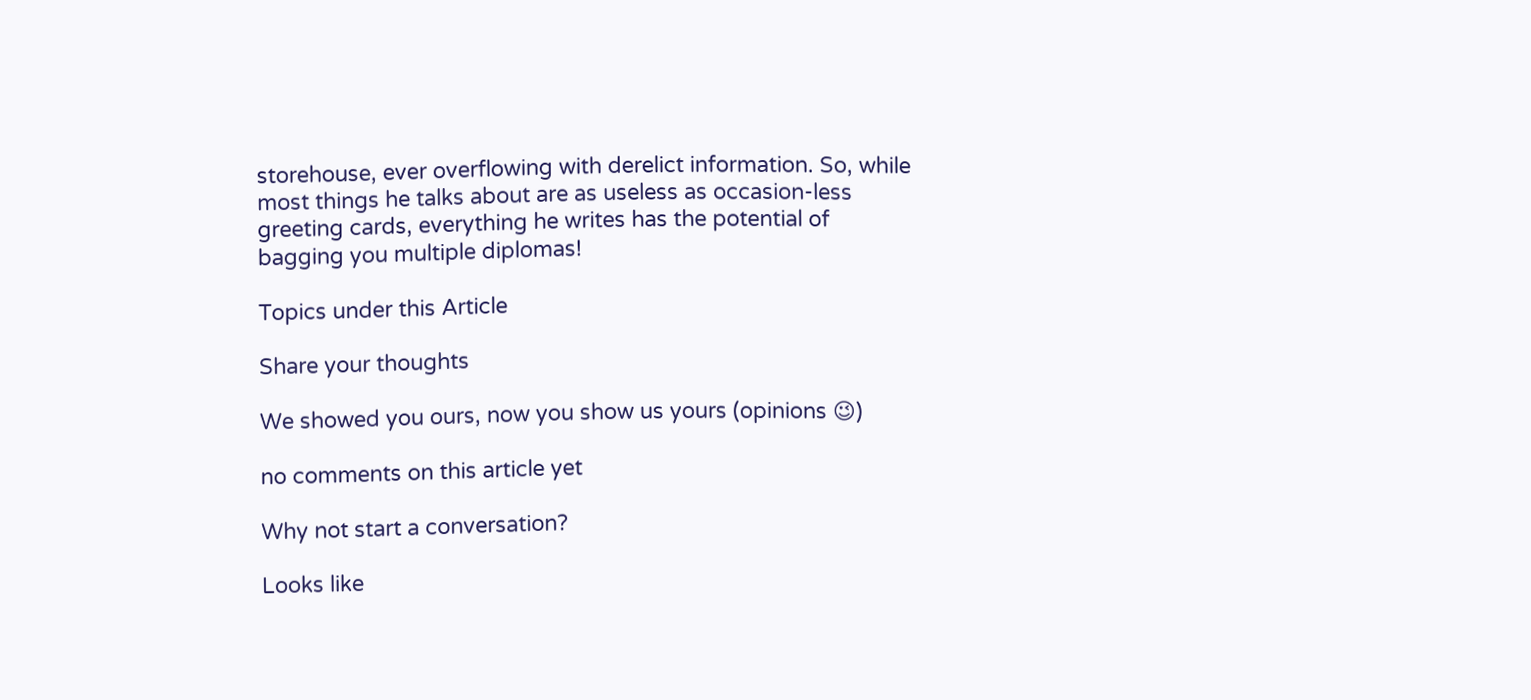storehouse, ever overflowing with derelict information. So, while most things he talks about are as useless as occasion-less greeting cards, everything he writes has the potential of bagging you multiple diplomas!

Topics under this Article

Share your thoughts

We showed you ours, now you show us yours (opinions 😉)

no comments on this article yet

Why not start a conversation?

Looks like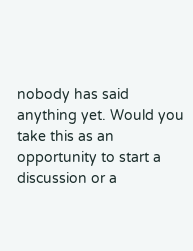nobody has said anything yet. Would you take this as an opportunity to start a discussion or a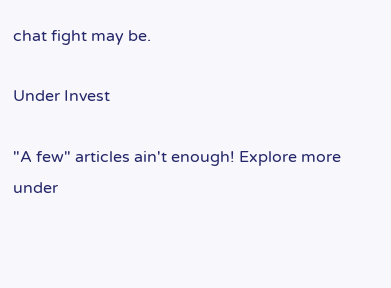chat fight may be.

Under Invest

"A few" articles ain't enough! Explore more under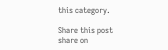this category.

Share this post
share on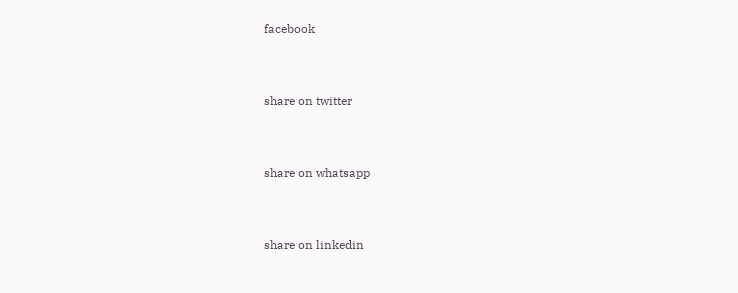facebook


share on twitter


share on whatsapp


share on linkedin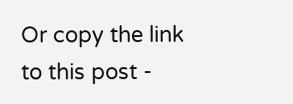Or copy the link to this post -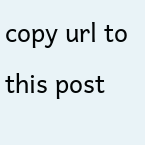copy url to this post